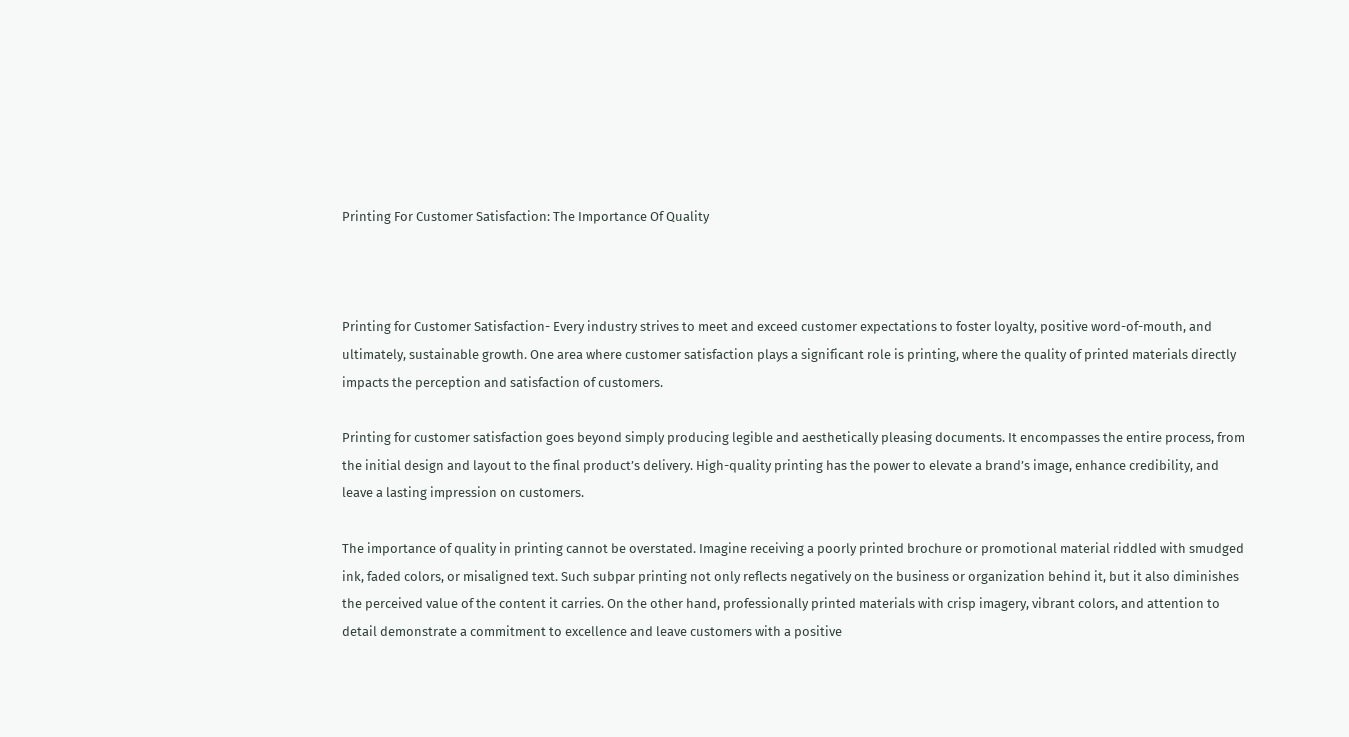Printing For Customer Satisfaction: The Importance Of Quality



Printing for Customer Satisfaction- Every industry strives to meet and exceed customer expectations to foster loyalty, positive word-of-mouth, and ultimately, sustainable growth. One area where customer satisfaction plays a significant role is printing, where the quality of printed materials directly impacts the perception and satisfaction of customers.

Printing for customer satisfaction goes beyond simply producing legible and aesthetically pleasing documents. It encompasses the entire process, from the initial design and layout to the final product’s delivery. High-quality printing has the power to elevate a brand’s image, enhance credibility, and leave a lasting impression on customers.

The importance of quality in printing cannot be overstated. Imagine receiving a poorly printed brochure or promotional material riddled with smudged ink, faded colors, or misaligned text. Such subpar printing not only reflects negatively on the business or organization behind it, but it also diminishes the perceived value of the content it carries. On the other hand, professionally printed materials with crisp imagery, vibrant colors, and attention to detail demonstrate a commitment to excellence and leave customers with a positive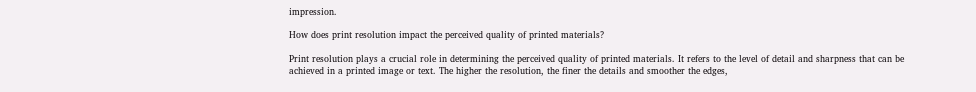impression.

How does print resolution impact the perceived quality of printed materials?

Print resolution plays a crucial role in determining the perceived quality of printed materials. It refers to the level of detail and sharpness that can be achieved in a printed image or text. The higher the resolution, the finer the details and smoother the edges,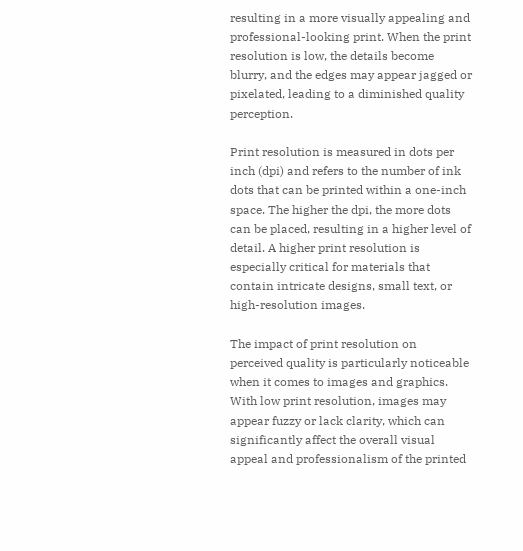resulting in a more visually appealing and professional-looking print. When the print resolution is low, the details become blurry, and the edges may appear jagged or pixelated, leading to a diminished quality perception.

Print resolution is measured in dots per inch (dpi) and refers to the number of ink dots that can be printed within a one-inch space. The higher the dpi, the more dots can be placed, resulting in a higher level of detail. A higher print resolution is especially critical for materials that contain intricate designs, small text, or high-resolution images.

The impact of print resolution on perceived quality is particularly noticeable when it comes to images and graphics. With low print resolution, images may appear fuzzy or lack clarity, which can significantly affect the overall visual appeal and professionalism of the printed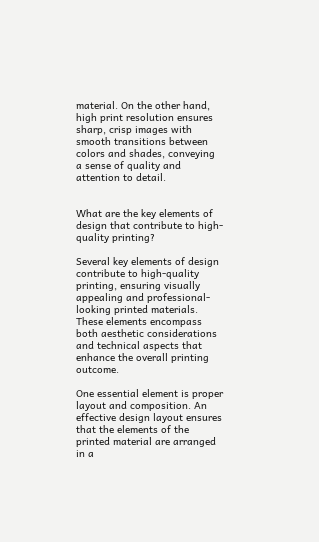material. On the other hand, high print resolution ensures sharp, crisp images with smooth transitions between colors and shades, conveying a sense of quality and attention to detail.


What are the key elements of design that contribute to high-quality printing?

Several key elements of design contribute to high-quality printing, ensuring visually appealing and professional-looking printed materials. These elements encompass both aesthetic considerations and technical aspects that enhance the overall printing outcome.

One essential element is proper layout and composition. An effective design layout ensures that the elements of the printed material are arranged in a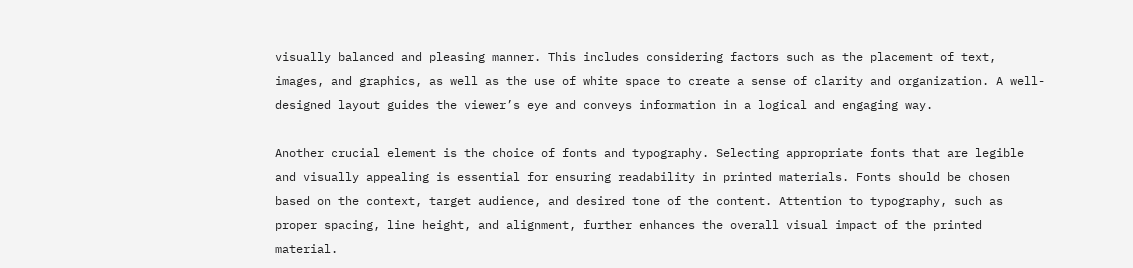visually balanced and pleasing manner. This includes considering factors such as the placement of text, images, and graphics, as well as the use of white space to create a sense of clarity and organization. A well-designed layout guides the viewer’s eye and conveys information in a logical and engaging way.

Another crucial element is the choice of fonts and typography. Selecting appropriate fonts that are legible and visually appealing is essential for ensuring readability in printed materials. Fonts should be chosen based on the context, target audience, and desired tone of the content. Attention to typography, such as proper spacing, line height, and alignment, further enhances the overall visual impact of the printed material.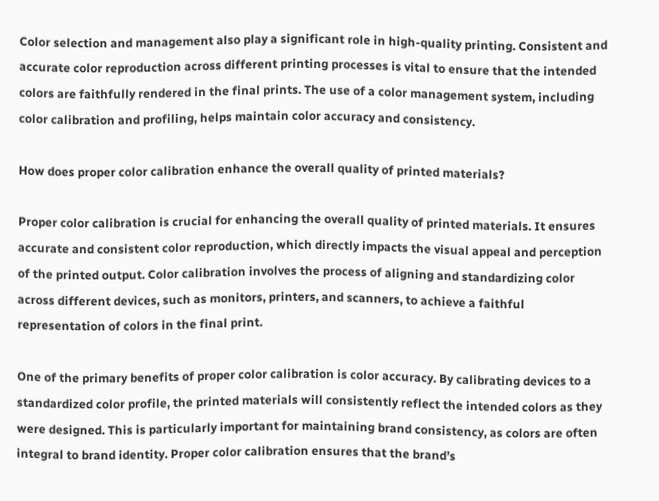Color selection and management also play a significant role in high-quality printing. Consistent and accurate color reproduction across different printing processes is vital to ensure that the intended colors are faithfully rendered in the final prints. The use of a color management system, including color calibration and profiling, helps maintain color accuracy and consistency.

How does proper color calibration enhance the overall quality of printed materials?

Proper color calibration is crucial for enhancing the overall quality of printed materials. It ensures accurate and consistent color reproduction, which directly impacts the visual appeal and perception of the printed output. Color calibration involves the process of aligning and standardizing color across different devices, such as monitors, printers, and scanners, to achieve a faithful representation of colors in the final print.

One of the primary benefits of proper color calibration is color accuracy. By calibrating devices to a standardized color profile, the printed materials will consistently reflect the intended colors as they were designed. This is particularly important for maintaining brand consistency, as colors are often integral to brand identity. Proper color calibration ensures that the brand’s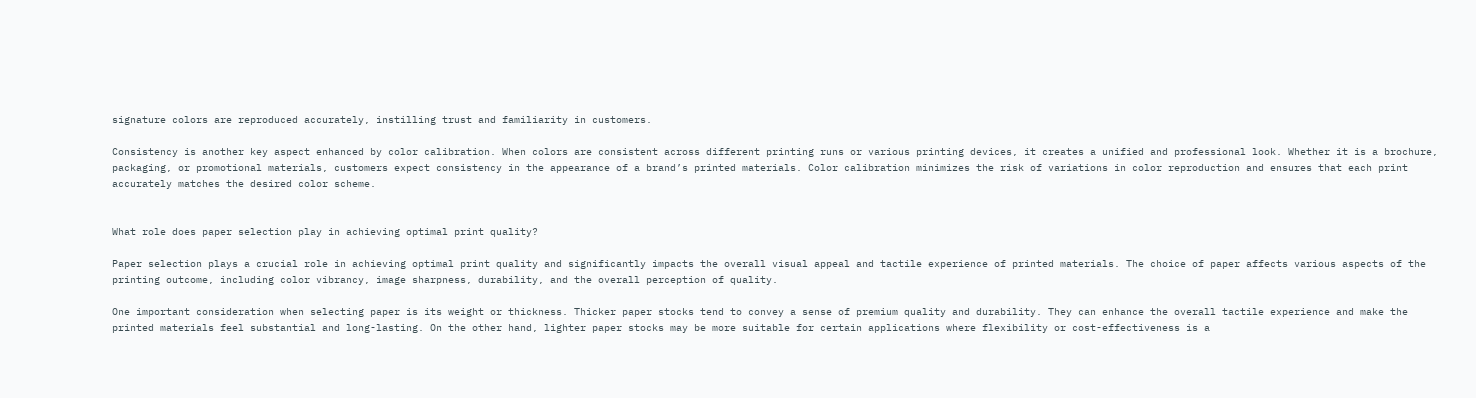signature colors are reproduced accurately, instilling trust and familiarity in customers.

Consistency is another key aspect enhanced by color calibration. When colors are consistent across different printing runs or various printing devices, it creates a unified and professional look. Whether it is a brochure, packaging, or promotional materials, customers expect consistency in the appearance of a brand’s printed materials. Color calibration minimizes the risk of variations in color reproduction and ensures that each print accurately matches the desired color scheme.


What role does paper selection play in achieving optimal print quality?

Paper selection plays a crucial role in achieving optimal print quality and significantly impacts the overall visual appeal and tactile experience of printed materials. The choice of paper affects various aspects of the printing outcome, including color vibrancy, image sharpness, durability, and the overall perception of quality.

One important consideration when selecting paper is its weight or thickness. Thicker paper stocks tend to convey a sense of premium quality and durability. They can enhance the overall tactile experience and make the printed materials feel substantial and long-lasting. On the other hand, lighter paper stocks may be more suitable for certain applications where flexibility or cost-effectiveness is a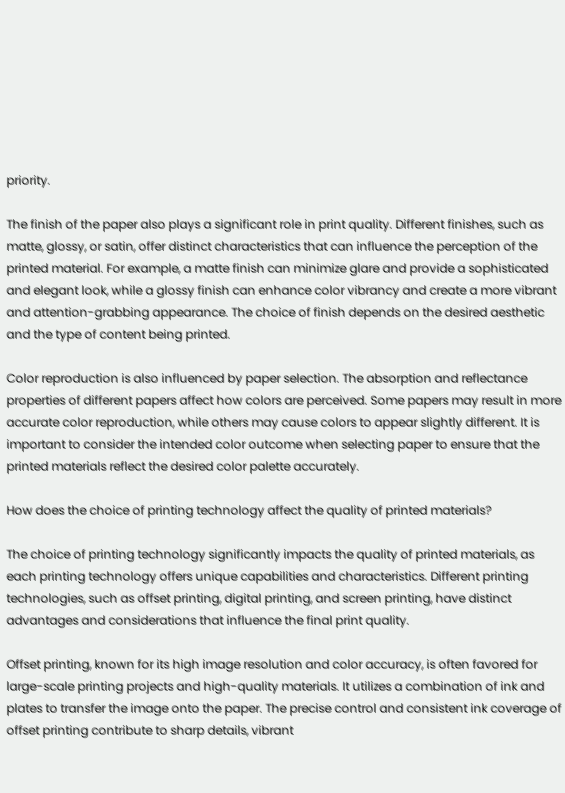priority.

The finish of the paper also plays a significant role in print quality. Different finishes, such as matte, glossy, or satin, offer distinct characteristics that can influence the perception of the printed material. For example, a matte finish can minimize glare and provide a sophisticated and elegant look, while a glossy finish can enhance color vibrancy and create a more vibrant and attention-grabbing appearance. The choice of finish depends on the desired aesthetic and the type of content being printed.

Color reproduction is also influenced by paper selection. The absorption and reflectance properties of different papers affect how colors are perceived. Some papers may result in more accurate color reproduction, while others may cause colors to appear slightly different. It is important to consider the intended color outcome when selecting paper to ensure that the printed materials reflect the desired color palette accurately.

How does the choice of printing technology affect the quality of printed materials?

The choice of printing technology significantly impacts the quality of printed materials, as each printing technology offers unique capabilities and characteristics. Different printing technologies, such as offset printing, digital printing, and screen printing, have distinct advantages and considerations that influence the final print quality.

Offset printing, known for its high image resolution and color accuracy, is often favored for large-scale printing projects and high-quality materials. It utilizes a combination of ink and plates to transfer the image onto the paper. The precise control and consistent ink coverage of offset printing contribute to sharp details, vibrant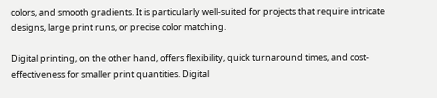colors, and smooth gradients. It is particularly well-suited for projects that require intricate designs, large print runs, or precise color matching.

Digital printing, on the other hand, offers flexibility, quick turnaround times, and cost-effectiveness for smaller print quantities. Digital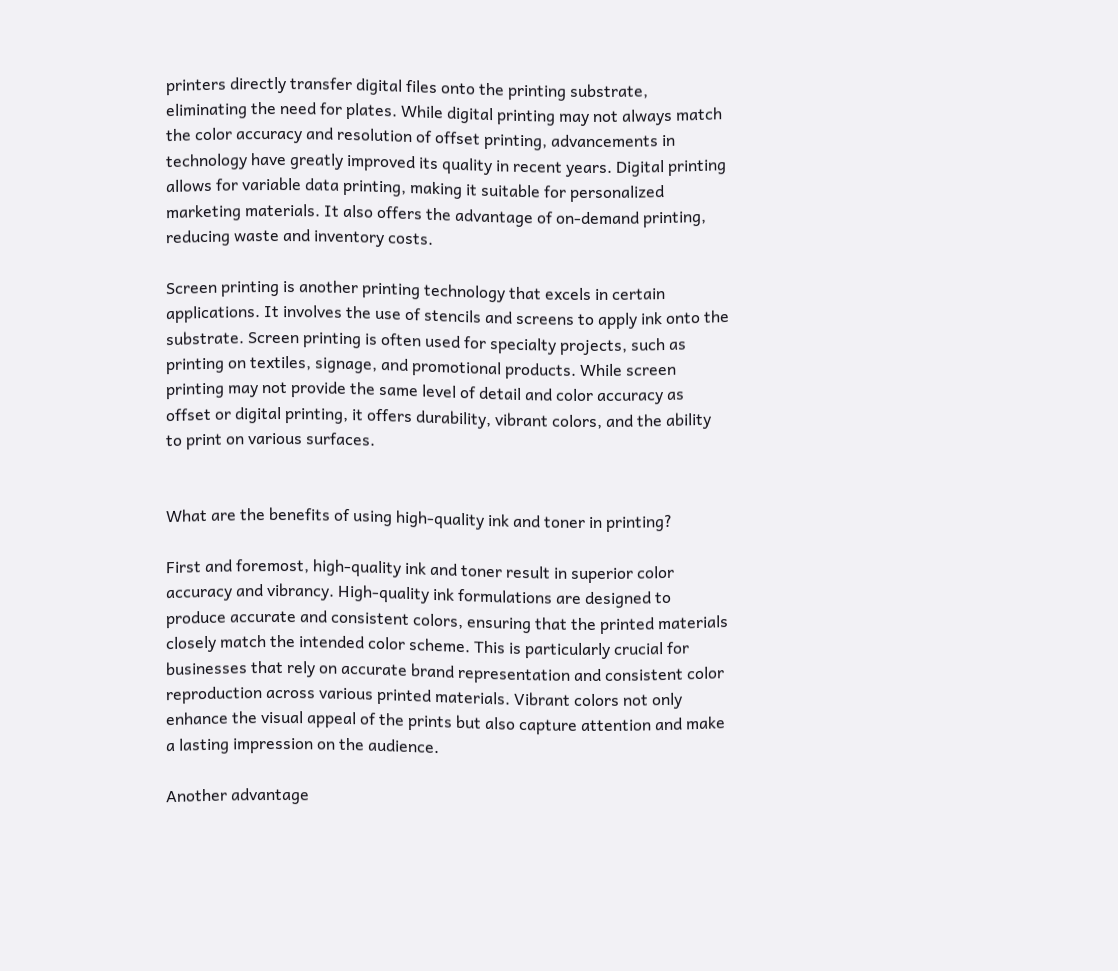printers directly transfer digital files onto the printing substrate, eliminating the need for plates. While digital printing may not always match the color accuracy and resolution of offset printing, advancements in technology have greatly improved its quality in recent years. Digital printing allows for variable data printing, making it suitable for personalized marketing materials. It also offers the advantage of on-demand printing, reducing waste and inventory costs.

Screen printing is another printing technology that excels in certain applications. It involves the use of stencils and screens to apply ink onto the substrate. Screen printing is often used for specialty projects, such as printing on textiles, signage, and promotional products. While screen printing may not provide the same level of detail and color accuracy as offset or digital printing, it offers durability, vibrant colors, and the ability to print on various surfaces.


What are the benefits of using high-quality ink and toner in printing?

First and foremost, high-quality ink and toner result in superior color accuracy and vibrancy. High-quality ink formulations are designed to produce accurate and consistent colors, ensuring that the printed materials closely match the intended color scheme. This is particularly crucial for businesses that rely on accurate brand representation and consistent color reproduction across various printed materials. Vibrant colors not only enhance the visual appeal of the prints but also capture attention and make a lasting impression on the audience.

Another advantage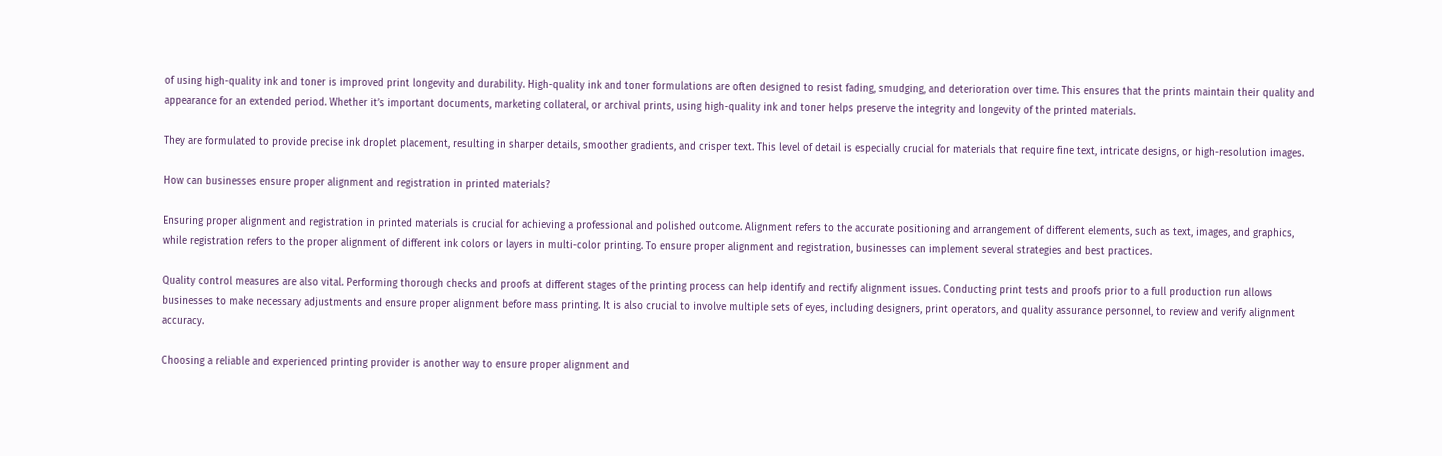of using high-quality ink and toner is improved print longevity and durability. High-quality ink and toner formulations are often designed to resist fading, smudging, and deterioration over time. This ensures that the prints maintain their quality and appearance for an extended period. Whether it’s important documents, marketing collateral, or archival prints, using high-quality ink and toner helps preserve the integrity and longevity of the printed materials.

They are formulated to provide precise ink droplet placement, resulting in sharper details, smoother gradients, and crisper text. This level of detail is especially crucial for materials that require fine text, intricate designs, or high-resolution images.

How can businesses ensure proper alignment and registration in printed materials?

Ensuring proper alignment and registration in printed materials is crucial for achieving a professional and polished outcome. Alignment refers to the accurate positioning and arrangement of different elements, such as text, images, and graphics, while registration refers to the proper alignment of different ink colors or layers in multi-color printing. To ensure proper alignment and registration, businesses can implement several strategies and best practices.

Quality control measures are also vital. Performing thorough checks and proofs at different stages of the printing process can help identify and rectify alignment issues. Conducting print tests and proofs prior to a full production run allows businesses to make necessary adjustments and ensure proper alignment before mass printing. It is also crucial to involve multiple sets of eyes, including designers, print operators, and quality assurance personnel, to review and verify alignment accuracy.

Choosing a reliable and experienced printing provider is another way to ensure proper alignment and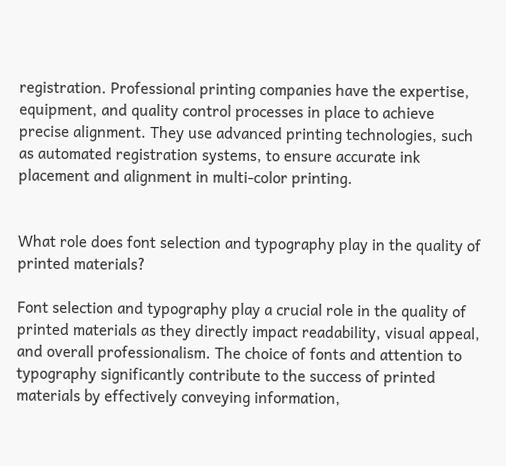registration. Professional printing companies have the expertise, equipment, and quality control processes in place to achieve precise alignment. They use advanced printing technologies, such as automated registration systems, to ensure accurate ink placement and alignment in multi-color printing.


What role does font selection and typography play in the quality of printed materials?

Font selection and typography play a crucial role in the quality of printed materials as they directly impact readability, visual appeal, and overall professionalism. The choice of fonts and attention to typography significantly contribute to the success of printed materials by effectively conveying information,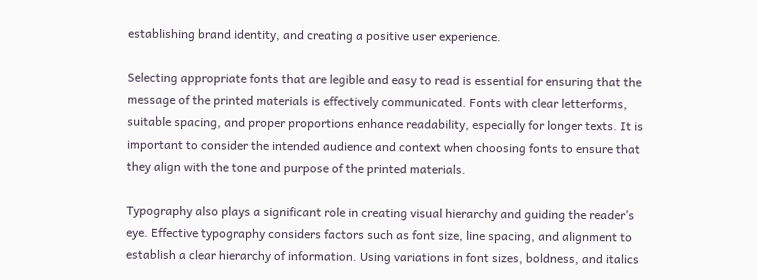establishing brand identity, and creating a positive user experience.

Selecting appropriate fonts that are legible and easy to read is essential for ensuring that the message of the printed materials is effectively communicated. Fonts with clear letterforms, suitable spacing, and proper proportions enhance readability, especially for longer texts. It is important to consider the intended audience and context when choosing fonts to ensure that they align with the tone and purpose of the printed materials.

Typography also plays a significant role in creating visual hierarchy and guiding the reader’s eye. Effective typography considers factors such as font size, line spacing, and alignment to establish a clear hierarchy of information. Using variations in font sizes, boldness, and italics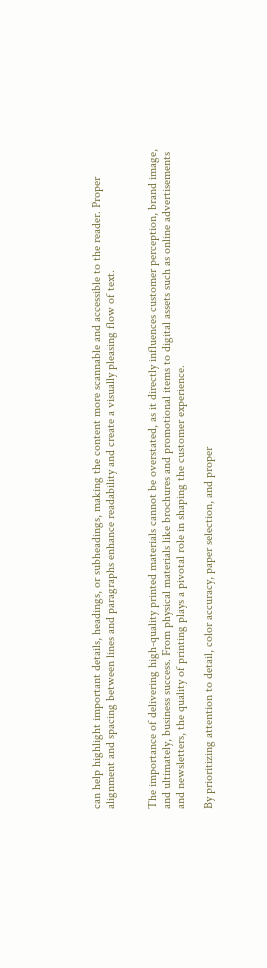can help highlight important details, headings, or subheadings, making the content more scannable and accessible to the reader. Proper alignment and spacing between lines and paragraphs enhance readability and create a visually pleasing flow of text.


The importance of delivering high-quality printed materials cannot be overstated, as it directly influences customer perception, brand image, and ultimately, business success. From physical materials like brochures and promotional items to digital assets such as online advertisements and newsletters, the quality of printing plays a pivotal role in shaping the customer experience.

By prioritizing attention to detail, color accuracy, paper selection, and proper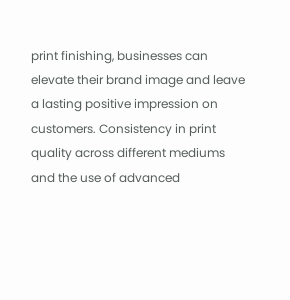print finishing, businesses can elevate their brand image and leave a lasting positive impression on customers. Consistency in print quality across different mediums and the use of advanced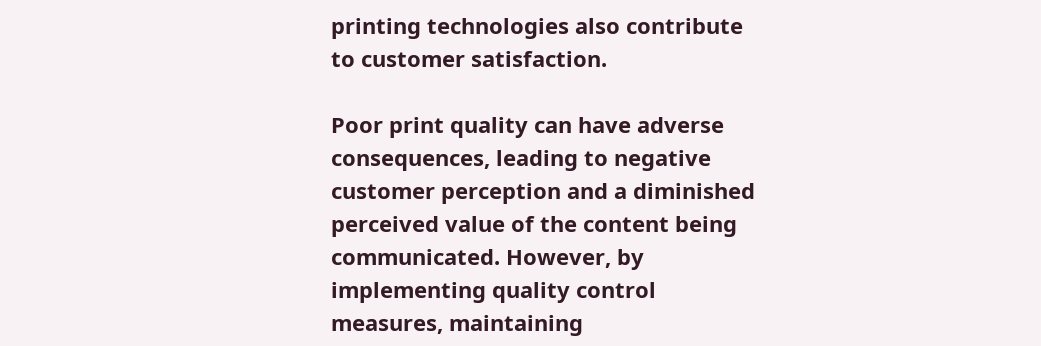printing technologies also contribute to customer satisfaction.

Poor print quality can have adverse consequences, leading to negative customer perception and a diminished perceived value of the content being communicated. However, by implementing quality control measures, maintaining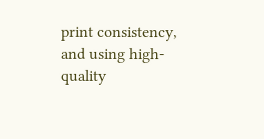print consistency, and using high-quality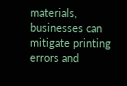materials, businesses can mitigate printing errors and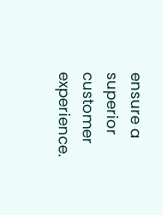ensure a superior customer experience.